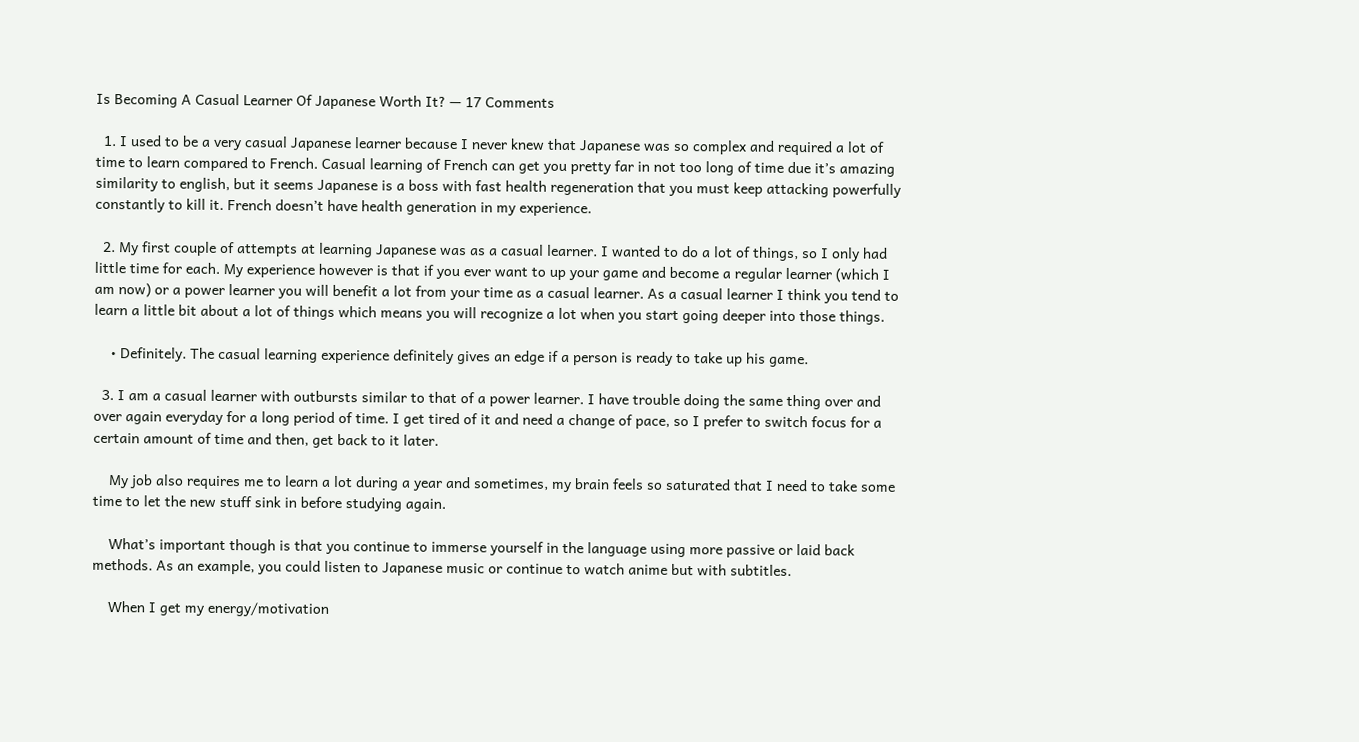Is Becoming A Casual Learner Of Japanese Worth It? — 17 Comments

  1. I used to be a very casual Japanese learner because I never knew that Japanese was so complex and required a lot of time to learn compared to French. Casual learning of French can get you pretty far in not too long of time due it’s amazing similarity to english, but it seems Japanese is a boss with fast health regeneration that you must keep attacking powerfully constantly to kill it. French doesn’t have health generation in my experience.

  2. My first couple of attempts at learning Japanese was as a casual learner. I wanted to do a lot of things, so I only had little time for each. My experience however is that if you ever want to up your game and become a regular learner (which I am now) or a power learner you will benefit a lot from your time as a casual learner. As a casual learner I think you tend to learn a little bit about a lot of things which means you will recognize a lot when you start going deeper into those things.

    • Definitely. The casual learning experience definitely gives an edge if a person is ready to take up his game.

  3. I am a casual learner with outbursts similar to that of a power learner. I have trouble doing the same thing over and over again everyday for a long period of time. I get tired of it and need a change of pace, so I prefer to switch focus for a certain amount of time and then, get back to it later.

    My job also requires me to learn a lot during a year and sometimes, my brain feels so saturated that I need to take some time to let the new stuff sink in before studying again.

    What’s important though is that you continue to immerse yourself in the language using more passive or laid back methods. As an example, you could listen to Japanese music or continue to watch anime but with subtitles.

    When I get my energy/motivation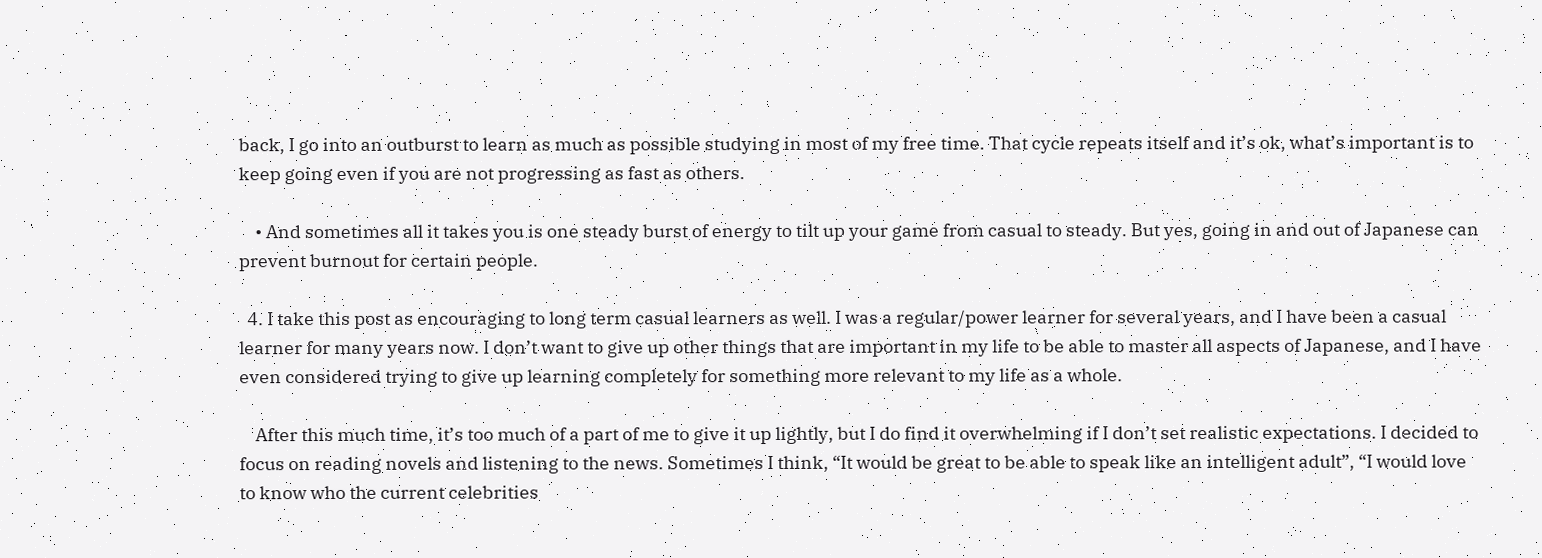back, I go into an outburst to learn as much as possible studying in most of my free time. That cycle repeats itself and it’s ok, what’s important is to keep going even if you are not progressing as fast as others.

    • And sometimes all it takes you is one steady burst of energy to tilt up your game from casual to steady. But yes, going in and out of Japanese can prevent burnout for certain people.

  4. I take this post as encouraging to long term casual learners as well. I was a regular/power learner for several years, and I have been a casual learner for many years now. I don’t want to give up other things that are important in my life to be able to master all aspects of Japanese, and I have even considered trying to give up learning completely for something more relevant to my life as a whole.

    After this much time, it’s too much of a part of me to give it up lightly, but I do find it overwhelming if I don’t set realistic expectations. I decided to focus on reading novels and listening to the news. Sometimes I think, “It would be great to be able to speak like an intelligent adult”, “I would love to know who the current celebrities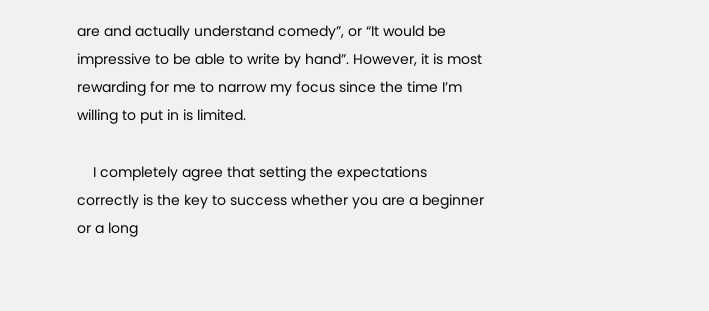are and actually understand comedy”, or “It would be impressive to be able to write by hand”. However, it is most rewarding for me to narrow my focus since the time I’m willing to put in is limited.

    I completely agree that setting the expectations correctly is the key to success whether you are a beginner or a long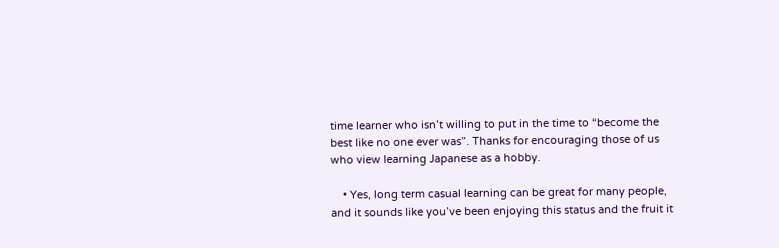time learner who isn’t willing to put in the time to “become the best like no one ever was”. Thanks for encouraging those of us who view learning Japanese as a hobby.

    • Yes, long term casual learning can be great for many people, and it sounds like you’ve been enjoying this status and the fruit it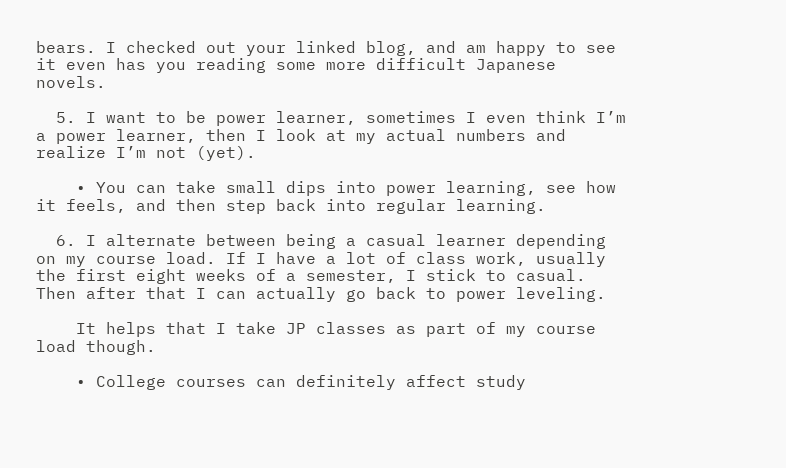bears. I checked out your linked blog, and am happy to see it even has you reading some more difficult Japanese novels.

  5. I want to be power learner, sometimes I even think I’m a power learner, then I look at my actual numbers and realize I’m not (yet).

    • You can take small dips into power learning, see how it feels, and then step back into regular learning.

  6. I alternate between being a casual learner depending on my course load. If I have a lot of class work, usually the first eight weeks of a semester, I stick to casual. Then after that I can actually go back to power leveling.

    It helps that I take JP classes as part of my course load though.

    • College courses can definitely affect study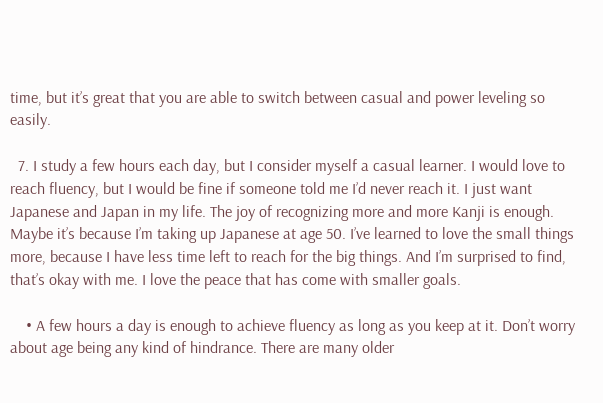time, but it’s great that you are able to switch between casual and power leveling so easily.

  7. I study a few hours each day, but I consider myself a casual learner. I would love to reach fluency, but I would be fine if someone told me I’d never reach it. I just want Japanese and Japan in my life. The joy of recognizing more and more Kanji is enough. Maybe it’s because I’m taking up Japanese at age 50. I’ve learned to love the small things more, because I have less time left to reach for the big things. And I’m surprised to find, that’s okay with me. I love the peace that has come with smaller goals.

    • A few hours a day is enough to achieve fluency as long as you keep at it. Don’t worry about age being any kind of hindrance. There are many older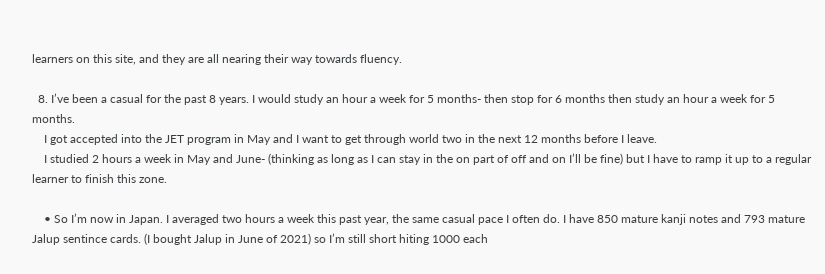learners on this site, and they are all nearing their way towards fluency.

  8. I’ve been a casual for the past 8 years. I would study an hour a week for 5 months- then stop for 6 months then study an hour a week for 5 months.
    I got accepted into the JET program in May and I want to get through world two in the next 12 months before I leave.
    I studied 2 hours a week in May and June- (thinking as long as I can stay in the on part of off and on I’ll be fine) but I have to ramp it up to a regular learner to finish this zone.

    • So I’m now in Japan. I averaged two hours a week this past year, the same casual pace I often do. I have 850 mature kanji notes and 793 mature Jalup sentince cards. (I bought Jalup in June of 2021) so I’m still short hiting 1000 each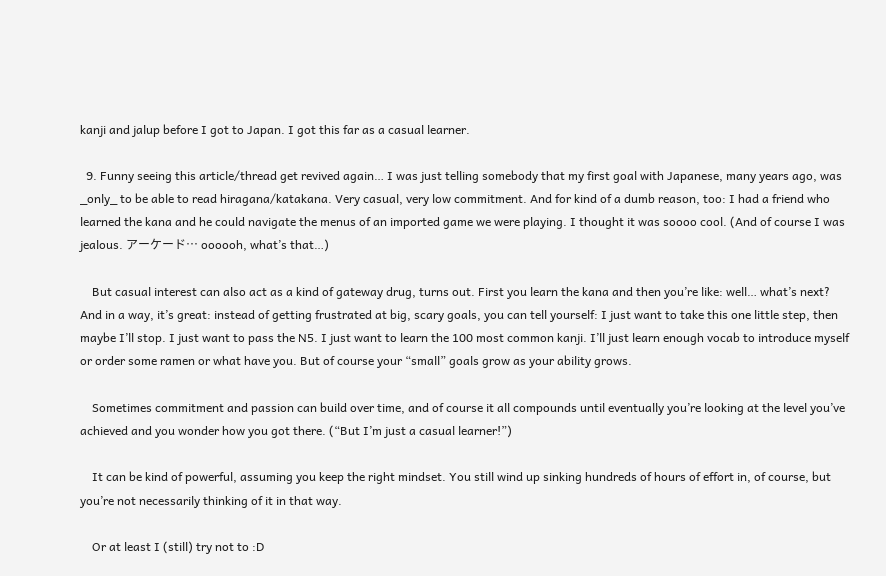kanji and jalup before I got to Japan. I got this far as a casual learner.

  9. Funny seeing this article/thread get revived again… I was just telling somebody that my first goal with Japanese, many years ago, was _only_ to be able to read hiragana/katakana. Very casual, very low commitment. And for kind of a dumb reason, too: I had a friend who learned the kana and he could navigate the menus of an imported game we were playing. I thought it was soooo cool. (And of course I was jealous. アーケード… oooooh, what’s that…)

    But casual interest can also act as a kind of gateway drug, turns out. First you learn the kana and then you’re like: well… what’s next? And in a way, it’s great: instead of getting frustrated at big, scary goals, you can tell yourself: I just want to take this one little step, then maybe I’ll stop. I just want to pass the N5. I just want to learn the 100 most common kanji. I’ll just learn enough vocab to introduce myself or order some ramen or what have you. But of course your “small” goals grow as your ability grows.

    Sometimes commitment and passion can build over time, and of course it all compounds until eventually you’re looking at the level you’ve achieved and you wonder how you got there. (“But I’m just a casual learner!”)

    It can be kind of powerful, assuming you keep the right mindset. You still wind up sinking hundreds of hours of effort in, of course, but you’re not necessarily thinking of it in that way.

    Or at least I (still) try not to :D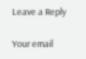Leave a Reply

Your email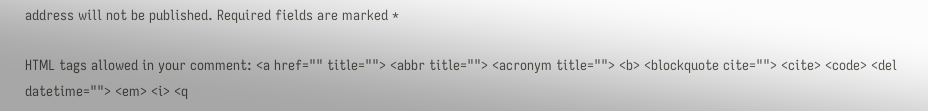address will not be published. Required fields are marked *

HTML tags allowed in your comment: <a href="" title=""> <abbr title=""> <acronym title=""> <b> <blockquote cite=""> <cite> <code> <del datetime=""> <em> <i> <q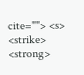cite=""> <s> <strike> <strong>